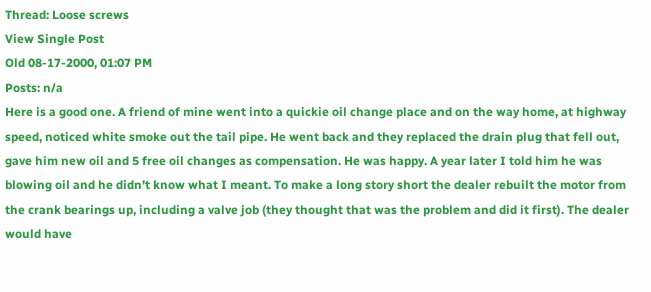Thread: Loose screws
View Single Post
Old 08-17-2000, 01:07 PM
Posts: n/a
Here is a good one. A friend of mine went into a quickie oil change place and on the way home, at highway speed, noticed white smoke out the tail pipe. He went back and they replaced the drain plug that fell out, gave him new oil and 5 free oil changes as compensation. He was happy. A year later I told him he was blowing oil and he didn't know what I meant. To make a long story short the dealer rebuilt the motor from the crank bearings up, including a valve job (they thought that was the problem and did it first). The dealer would have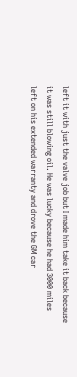left it with just the valve job but I made him take it back because it was still blowing oil. He was lucky because he had 3000 miles left on his extended warranty and drove the GM car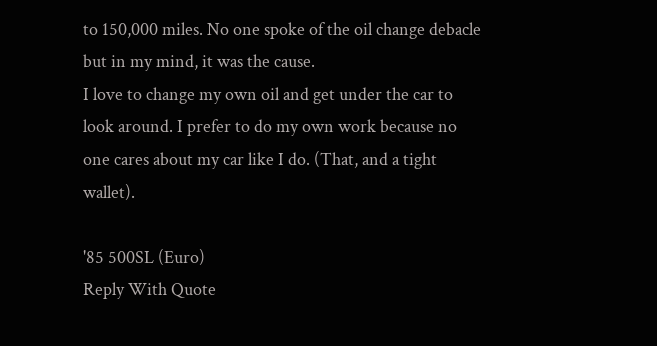to 150,000 miles. No one spoke of the oil change debacle but in my mind, it was the cause.
I love to change my own oil and get under the car to look around. I prefer to do my own work because no one cares about my car like I do. (That, and a tight wallet).

'85 500SL (Euro)
Reply With Quote